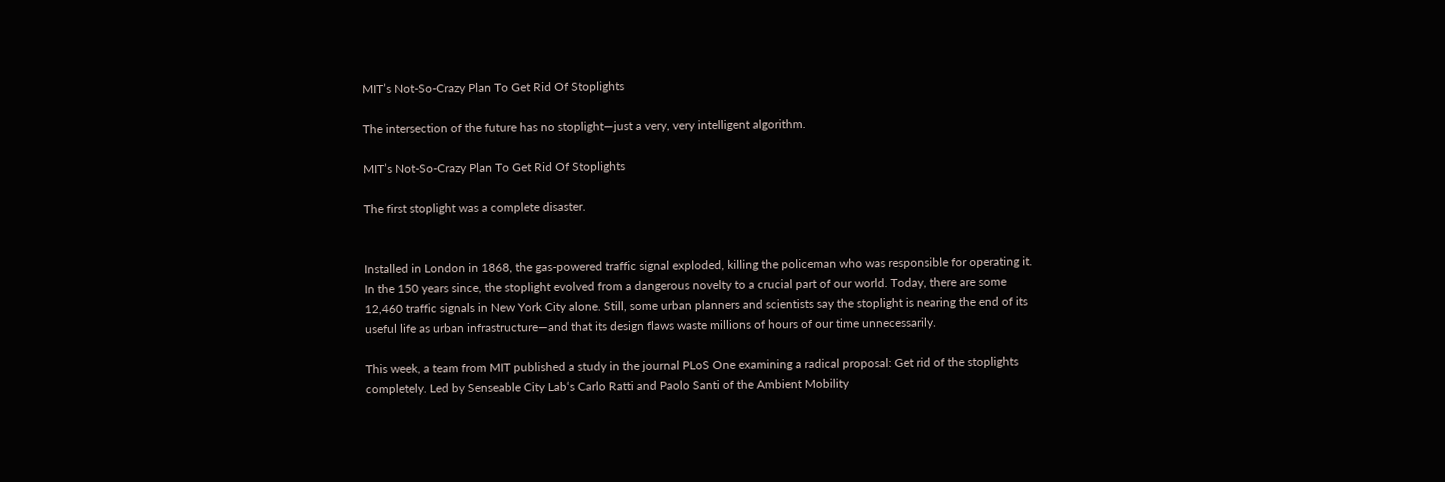MIT’s Not-So-Crazy Plan To Get Rid Of Stoplights

The intersection of the future has no stoplight—just a very, very intelligent algorithm.

MIT’s Not-So-Crazy Plan To Get Rid Of Stoplights

The first stoplight was a complete disaster.


Installed in London in 1868, the gas-powered traffic signal exploded, killing the policeman who was responsible for operating it. In the 150 years since, the stoplight evolved from a dangerous novelty to a crucial part of our world. Today, there are some 12,460 traffic signals in New York City alone. Still, some urban planners and scientists say the stoplight is nearing the end of its useful life as urban infrastructure—and that its design flaws waste millions of hours of our time unnecessarily.

This week, a team from MIT published a study in the journal PLoS One examining a radical proposal: Get rid of the stoplights completely. Led by Senseable City Lab‘s Carlo Ratti and Paolo Santi of the Ambient Mobility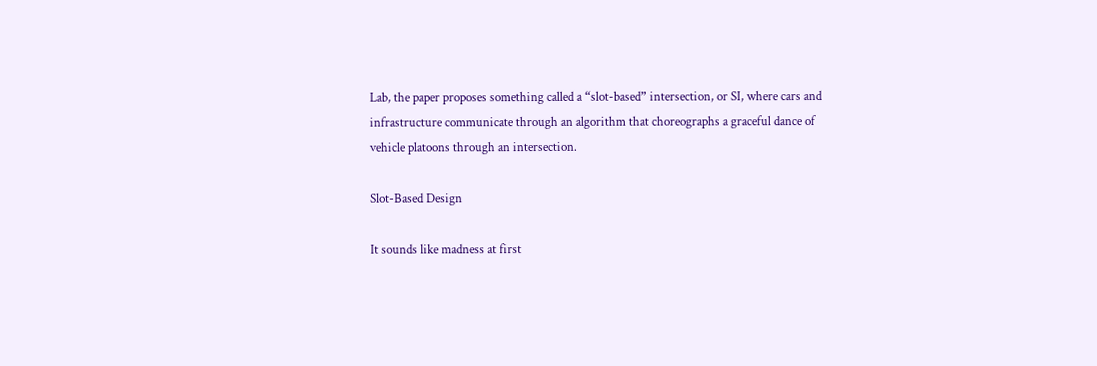Lab, the paper proposes something called a “slot-based” intersection, or SI, where cars and infrastructure communicate through an algorithm that choreographs a graceful dance of vehicle platoons through an intersection.

Slot-Based Design

It sounds like madness at first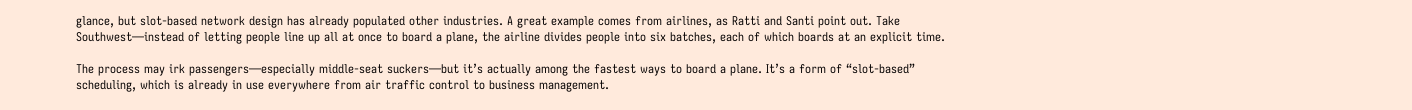glance, but slot-based network design has already populated other industries. A great example comes from airlines, as Ratti and Santi point out. Take Southwest—instead of letting people line up all at once to board a plane, the airline divides people into six batches, each of which boards at an explicit time.

The process may irk passengers—especially middle-seat suckers—but it’s actually among the fastest ways to board a plane. It’s a form of “slot-based” scheduling, which is already in use everywhere from air traffic control to business management.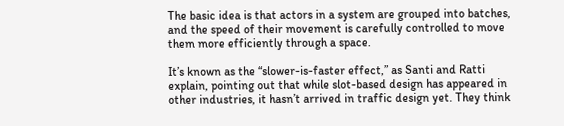The basic idea is that actors in a system are grouped into batches, and the speed of their movement is carefully controlled to move them more efficiently through a space.

It’s known as the “slower-is-faster effect,” as Santi and Ratti explain, pointing out that while slot-based design has appeared in other industries, it hasn’t arrived in traffic design yet. They think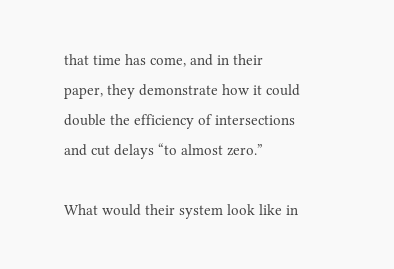that time has come, and in their paper, they demonstrate how it could double the efficiency of intersections and cut delays “to almost zero.”

What would their system look like in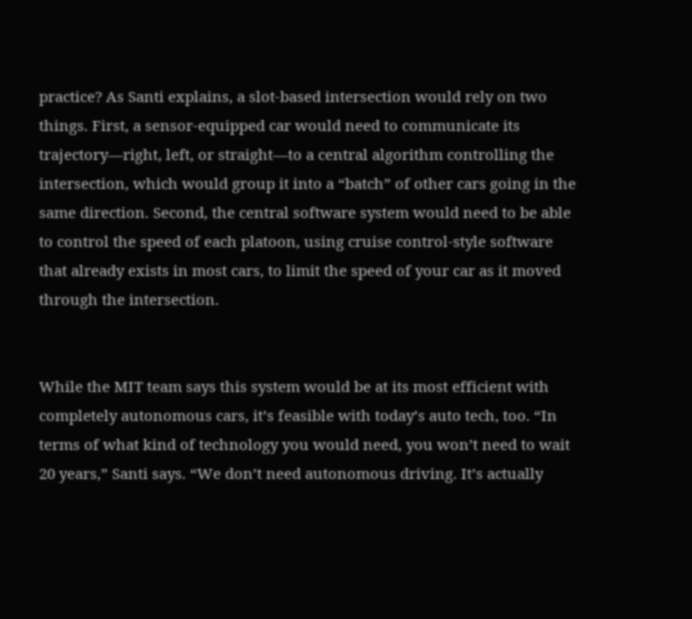practice? As Santi explains, a slot-based intersection would rely on two things. First, a sensor-equipped car would need to communicate its trajectory—right, left, or straight—to a central algorithm controlling the intersection, which would group it into a “batch” of other cars going in the same direction. Second, the central software system would need to be able to control the speed of each platoon, using cruise control-style software that already exists in most cars, to limit the speed of your car as it moved through the intersection.


While the MIT team says this system would be at its most efficient with completely autonomous cars, it’s feasible with today’s auto tech, too. “In terms of what kind of technology you would need, you won’t need to wait 20 years,” Santi says. “We don’t need autonomous driving. It’s actually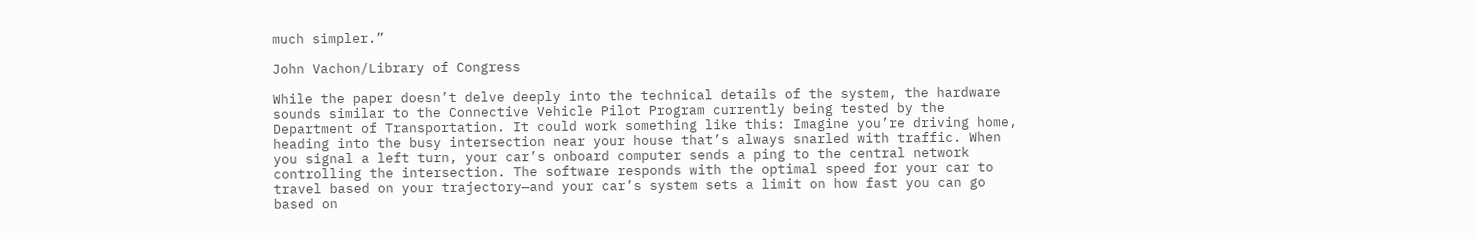much simpler.”

John Vachon/Library of Congress

While the paper doesn’t delve deeply into the technical details of the system, the hardware sounds similar to the Connective Vehicle Pilot Program currently being tested by the Department of Transportation. It could work something like this: Imagine you’re driving home, heading into the busy intersection near your house that’s always snarled with traffic. When you signal a left turn, your car’s onboard computer sends a ping to the central network controlling the intersection. The software responds with the optimal speed for your car to travel based on your trajectory—and your car’s system sets a limit on how fast you can go based on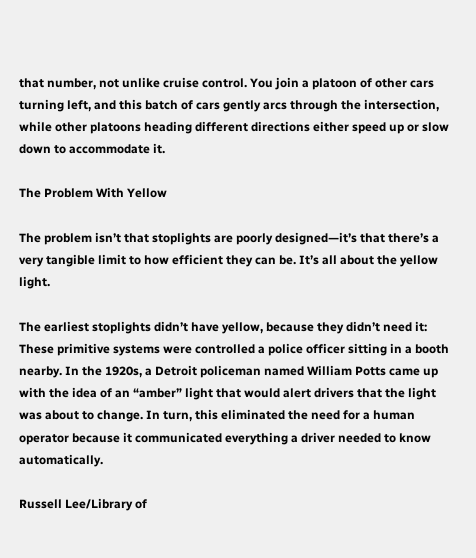that number, not unlike cruise control. You join a platoon of other cars turning left, and this batch of cars gently arcs through the intersection, while other platoons heading different directions either speed up or slow down to accommodate it.

The Problem With Yellow

The problem isn’t that stoplights are poorly designed—it’s that there’s a very tangible limit to how efficient they can be. It’s all about the yellow light.

The earliest stoplights didn’t have yellow, because they didn’t need it: These primitive systems were controlled a police officer sitting in a booth nearby. In the 1920s, a Detroit policeman named William Potts came up with the idea of an “amber” light that would alert drivers that the light was about to change. In turn, this eliminated the need for a human operator because it communicated everything a driver needed to know automatically.

Russell Lee/Library of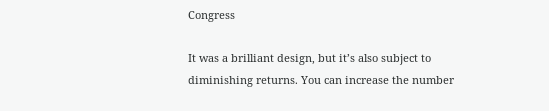Congress

It was a brilliant design, but it’s also subject to diminishing returns. You can increase the number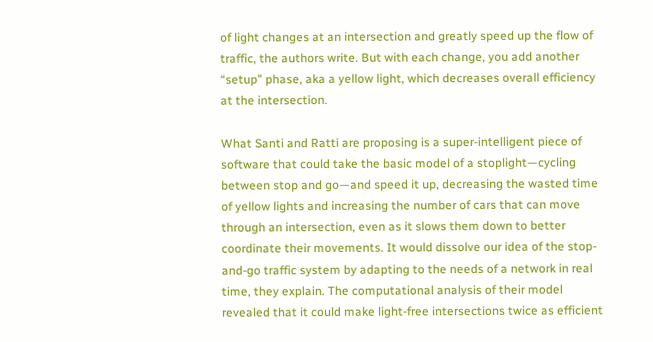of light changes at an intersection and greatly speed up the flow of traffic, the authors write. But with each change, you add another “setup” phase, aka a yellow light, which decreases overall efficiency at the intersection.

What Santi and Ratti are proposing is a super-intelligent piece of software that could take the basic model of a stoplight—cycling between stop and go—and speed it up, decreasing the wasted time of yellow lights and increasing the number of cars that can move through an intersection, even as it slows them down to better coordinate their movements. It would dissolve our idea of the stop-and-go traffic system by adapting to the needs of a network in real time, they explain. The computational analysis of their model revealed that it could make light-free intersections twice as efficient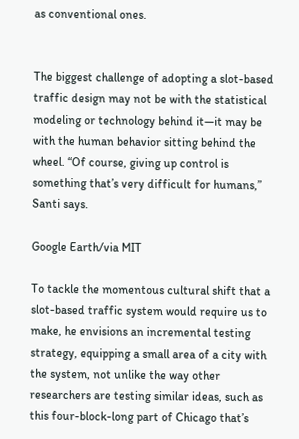as conventional ones.


The biggest challenge of adopting a slot-based traffic design may not be with the statistical modeling or technology behind it—it may be with the human behavior sitting behind the wheel. “Of course, giving up control is something that’s very difficult for humans,” Santi says.

Google Earth/via MIT

To tackle the momentous cultural shift that a slot-based traffic system would require us to make, he envisions an incremental testing strategy, equipping a small area of a city with the system, not unlike the way other researchers are testing similar ideas, such as this four-block-long part of Chicago that’s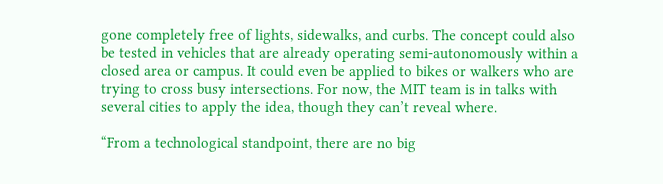gone completely free of lights, sidewalks, and curbs. The concept could also be tested in vehicles that are already operating semi-autonomously within a closed area or campus. It could even be applied to bikes or walkers who are trying to cross busy intersections. For now, the MIT team is in talks with several cities to apply the idea, though they can’t reveal where.

“From a technological standpoint, there are no big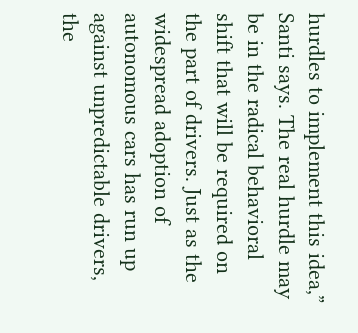hurdles to implement this idea,” Santi says. The real hurdle may be in the radical behavioral shift that will be required on the part of drivers. Just as the widespread adoption of autonomous cars has run up against unpredictable drivers, the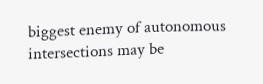biggest enemy of autonomous intersections may be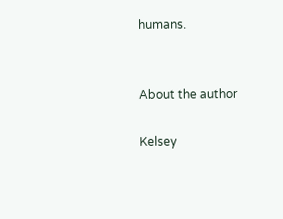humans.


About the author

Kelsey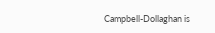Campbell-Dollaghan is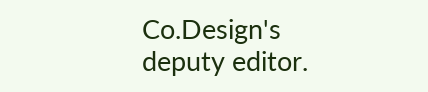Co.Design's deputy editor.